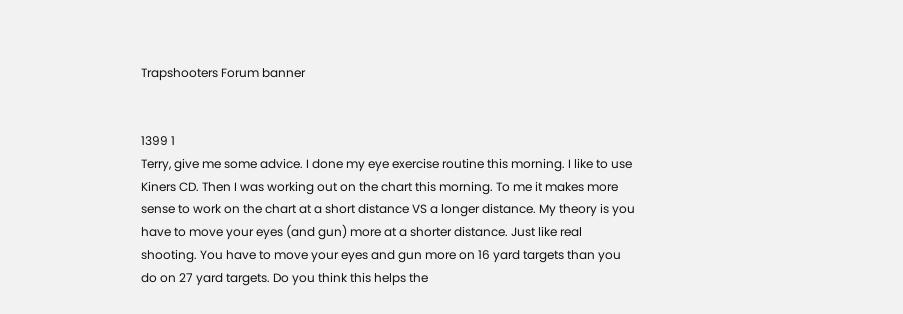Trapshooters Forum banner


1399 1
Terry, give me some advice. I done my eye exercise routine this morning. I like to use Kiners CD. Then I was working out on the chart this morning. To me it makes more sense to work on the chart at a short distance VS a longer distance. My theory is you have to move your eyes (and gun) more at a shorter distance. Just like real shooting. You have to move your eyes and gun more on 16 yard targets than you do on 27 yard targets. Do you think this helps the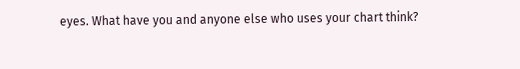eyes. What have you and anyone else who uses your chart think?